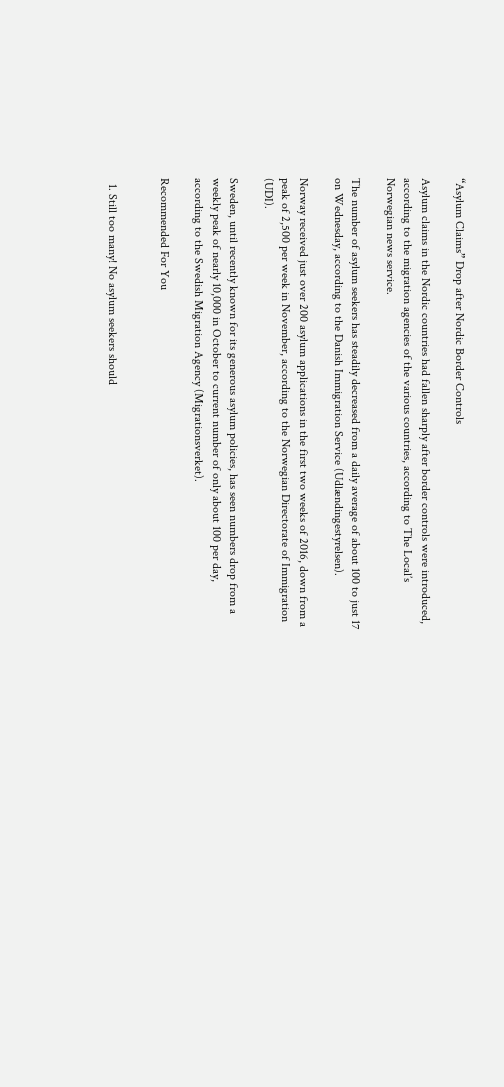“Asylum Claims” Drop after Nordic Border Controls

Asylum claims in the Nordic countries had fallen sharply after border controls were introduced, according to the migration agencies of the various countries, according to The Local’s Norwegian news service.

The number of asylum seekers has steadily decreased from a daily average of about 100 to just 17 on Wednesday, according to the Danish Immigration Service (Udlændingestyrelsen).

Norway received just over 200 asylum applications in the first two weeks of 2016, down from a peak of 2,500 per week in November, according to the Norwegian Directorate of Immigration (UDI).

Sweden, until recently known for its generous asylum policies, has seen numbers drop from a weekly peak of nearly 10,000 in October to current number of only about 100 per day, according to the Swedish Migration Agency (Migrationsverket).

Recommended For You


  1. Still too many! No asylum seekers should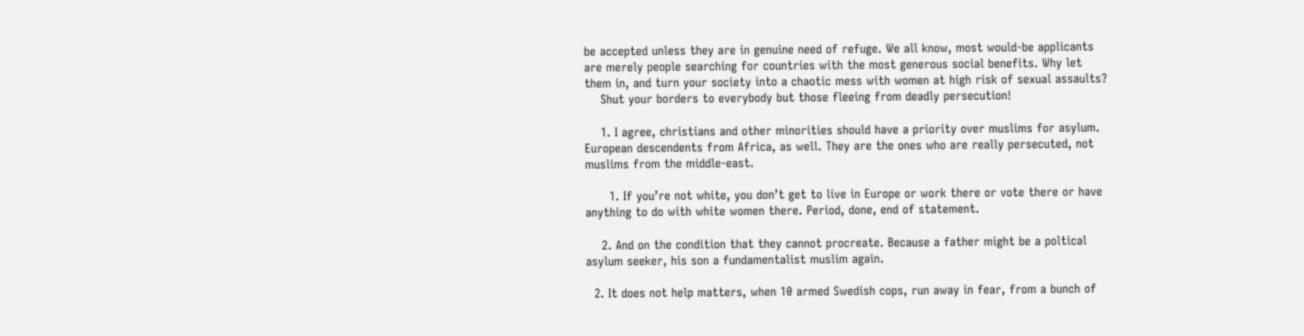be accepted unless they are in genuine need of refuge. We all know, most would-be applicants are merely people searching for countries with the most generous social benefits. Why let them in, and turn your society into a chaotic mess with women at high risk of sexual assaults?
    Shut your borders to everybody but those fleeing from deadly persecution!

    1. I agree, christians and other minorities should have a priority over muslims for asylum. European descendents from Africa, as well. They are the ones who are really persecuted, not muslims from the middle-east.

      1. If you’re not white, you don’t get to live in Europe or work there or vote there or have anything to do with white women there. Period, done, end of statement.

    2. And on the condition that they cannot procreate. Because a father might be a poltical asylum seeker, his son a fundamentalist muslim again.

  2. It does not help matters, when 10 armed Swedish cops, run away in fear, from a bunch of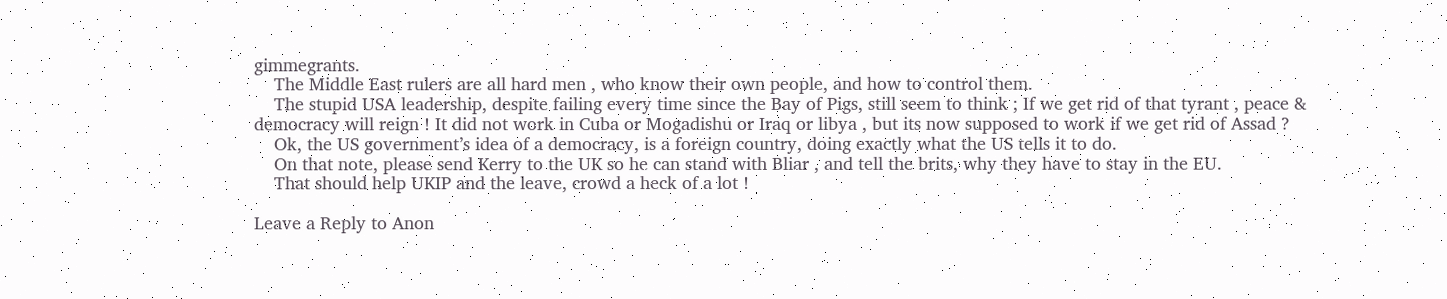gimmegrants.
    The Middle East rulers are all hard men , who know their own people, and how to control them.
    The stupid USA leadership, despite failing every time since the Bay of Pigs, still seem to think ; If we get rid of that tyrant , peace & democracy will reign ! It did not work in Cuba or Mogadishu or Iraq or libya , but its now supposed to work if we get rid of Assad ?
    Ok, the US government’s idea of a democracy, is a foreign country, doing exactly what the US tells it to do.
    On that note, please send Kerry to the UK so he can stand with Bliar , and tell the brits, why they have to stay in the EU.
    That should help UKIP and the leave, crowd a heck of a lot !

Leave a Reply to Anon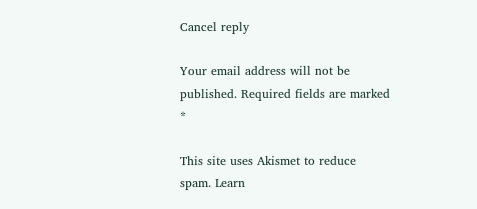Cancel reply

Your email address will not be published. Required fields are marked *

This site uses Akismet to reduce spam. Learn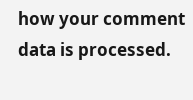how your comment data is processed.